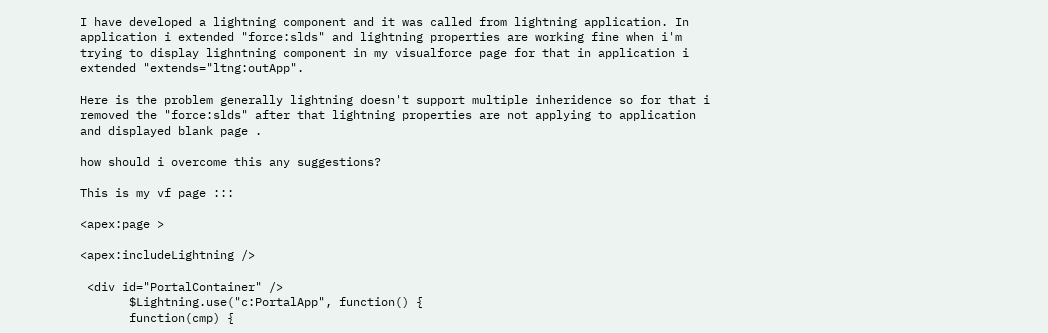I have developed a lightning component and it was called from lightning application. In application i extended "force:slds" and lightning properties are working fine when i'm trying to display lighntning component in my visualforce page for that in application i extended "extends="ltng:outApp".

Here is the problem generally lightning doesn't support multiple inheridence so for that i removed the "force:slds" after that lightning properties are not applying to application and displayed blank page .

how should i overcome this any suggestions?

This is my vf page :::

<apex:page >

<apex:includeLightning />

 <div id="PortalContainer" />
       $Lightning.use("c:PortalApp", function() {
       function(cmp) {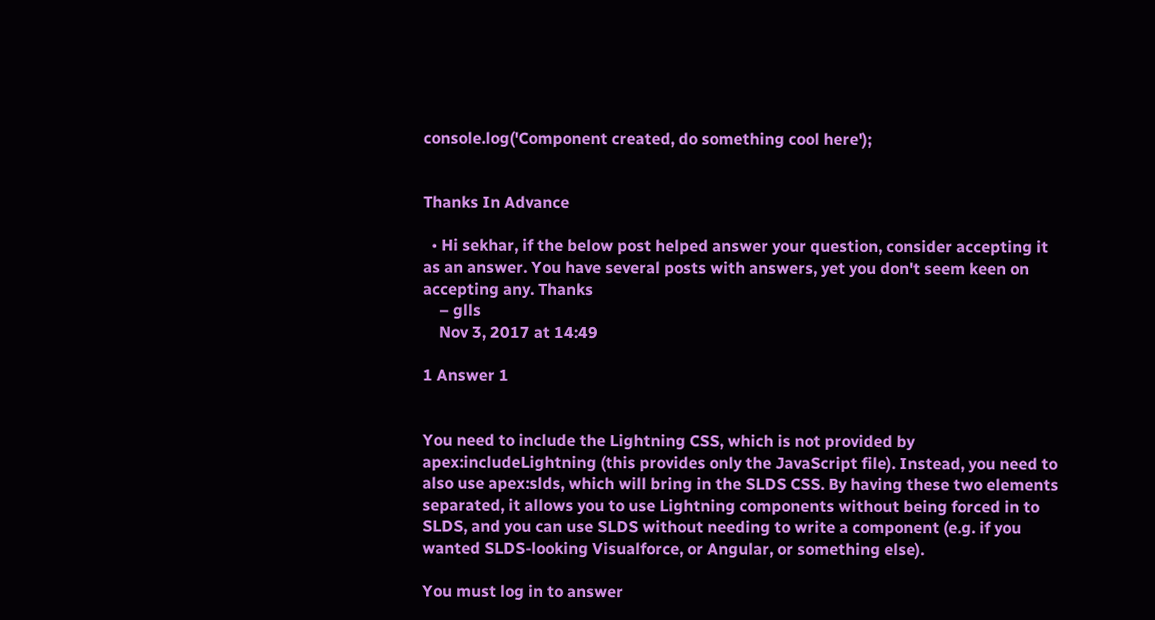console.log('Component created, do something cool here');


Thanks In Advance

  • Hi sekhar, if the below post helped answer your question, consider accepting it as an answer. You have several posts with answers, yet you don't seem keen on accepting any. Thanks
    – glls
    Nov 3, 2017 at 14:49

1 Answer 1


You need to include the Lightning CSS, which is not provided by apex:includeLightning (this provides only the JavaScript file). Instead, you need to also use apex:slds, which will bring in the SLDS CSS. By having these two elements separated, it allows you to use Lightning components without being forced in to SLDS, and you can use SLDS without needing to write a component (e.g. if you wanted SLDS-looking Visualforce, or Angular, or something else).

You must log in to answer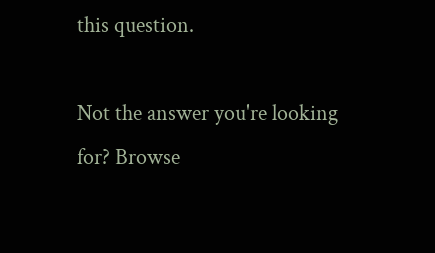this question.

Not the answer you're looking for? Browse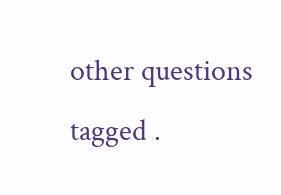other questions tagged .